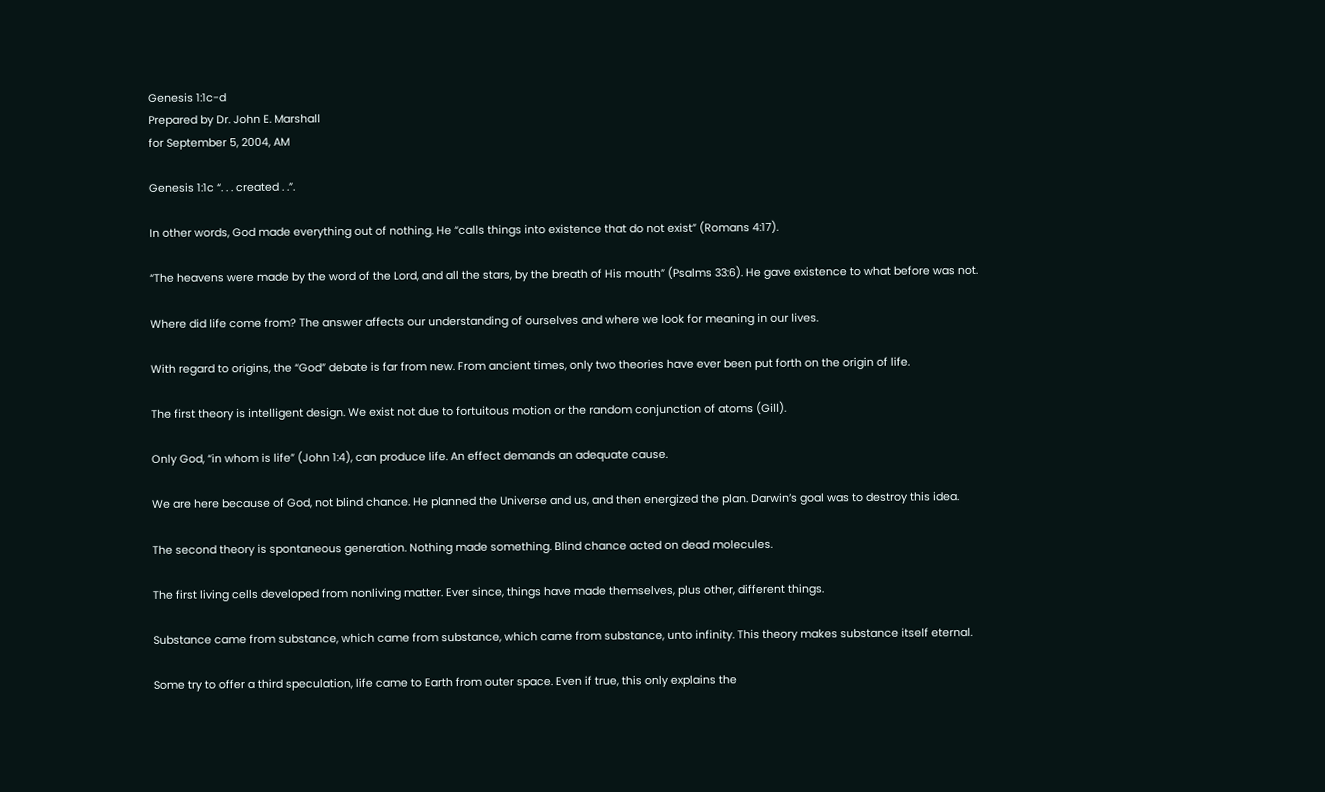Genesis 1:1c-d
Prepared by Dr. John E. Marshall
for September 5, 2004, AM

Genesis 1:1c “. . . created . .”.

In other words, God made everything out of nothing. He “calls things into existence that do not exist” (Romans 4:17).

“The heavens were made by the word of the Lord, and all the stars, by the breath of His mouth” (Psalms 33:6). He gave existence to what before was not.

Where did life come from? The answer affects our understanding of ourselves and where we look for meaning in our lives.

With regard to origins, the “God” debate is far from new. From ancient times, only two theories have ever been put forth on the origin of life.

The first theory is intelligent design. We exist not due to fortuitous motion or the random conjunction of atoms (Gill).

Only God, “in whom is life” (John 1:4), can produce life. An effect demands an adequate cause.

We are here because of God, not blind chance. He planned the Universe and us, and then energized the plan. Darwin’s goal was to destroy this idea.

The second theory is spontaneous generation. Nothing made something. Blind chance acted on dead molecules.

The first living cells developed from nonliving matter. Ever since, things have made themselves, plus other, different things.

Substance came from substance, which came from substance, which came from substance, unto infinity. This theory makes substance itself eternal.

Some try to offer a third speculation, life came to Earth from outer space. Even if true, this only explains the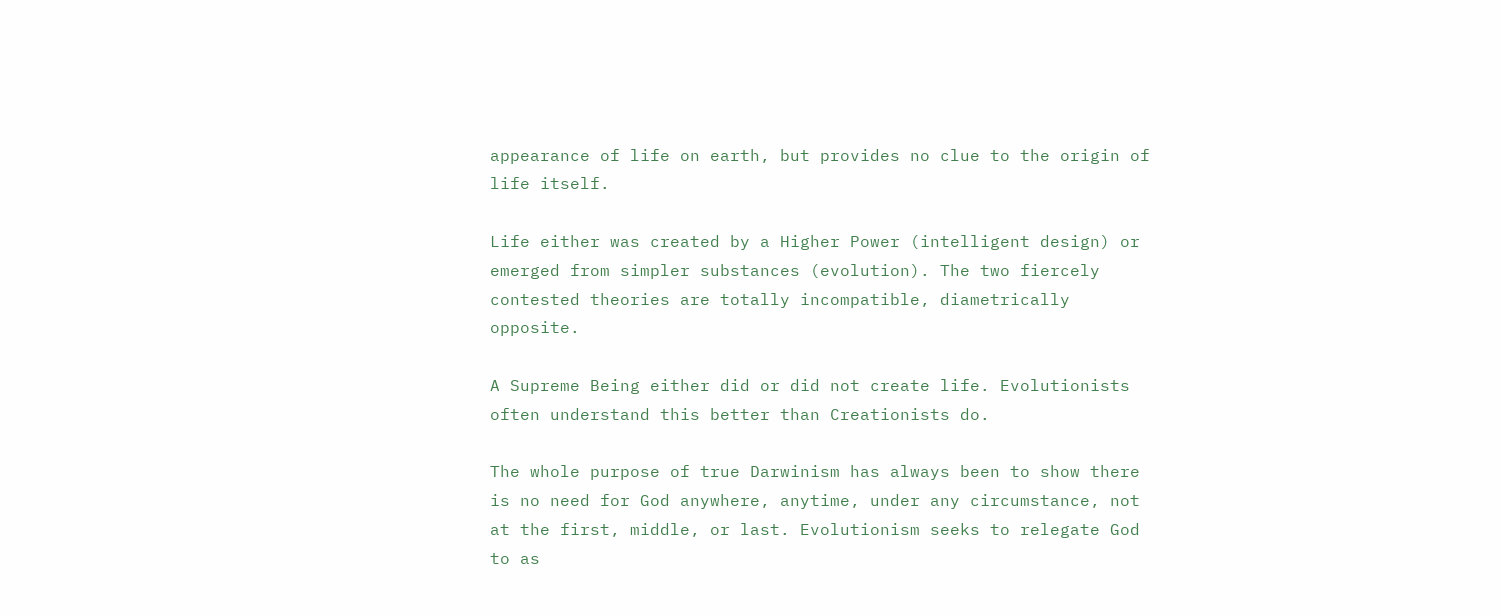appearance of life on earth, but provides no clue to the origin of life itself.

Life either was created by a Higher Power (intelligent design) or emerged from simpler substances (evolution). The two fiercely contested theories are totally incompatible, diametrically opposite.

A Supreme Being either did or did not create life. Evolutionists often understand this better than Creationists do.

The whole purpose of true Darwinism has always been to show there is no need for God anywhere, anytime, under any circumstance, not at the first, middle, or last. Evolutionism seeks to relegate God to as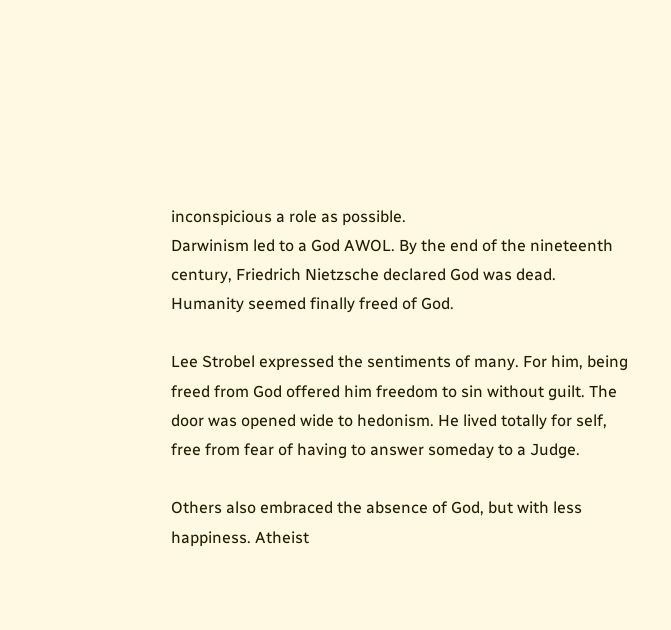inconspicious a role as possible.
Darwinism led to a God AWOL. By the end of the nineteenth century, Friedrich Nietzsche declared God was dead. Humanity seemed finally freed of God.

Lee Strobel expressed the sentiments of many. For him, being freed from God offered him freedom to sin without guilt. The door was opened wide to hedonism. He lived totally for self, free from fear of having to answer someday to a Judge.

Others also embraced the absence of God, but with less happiness. Atheist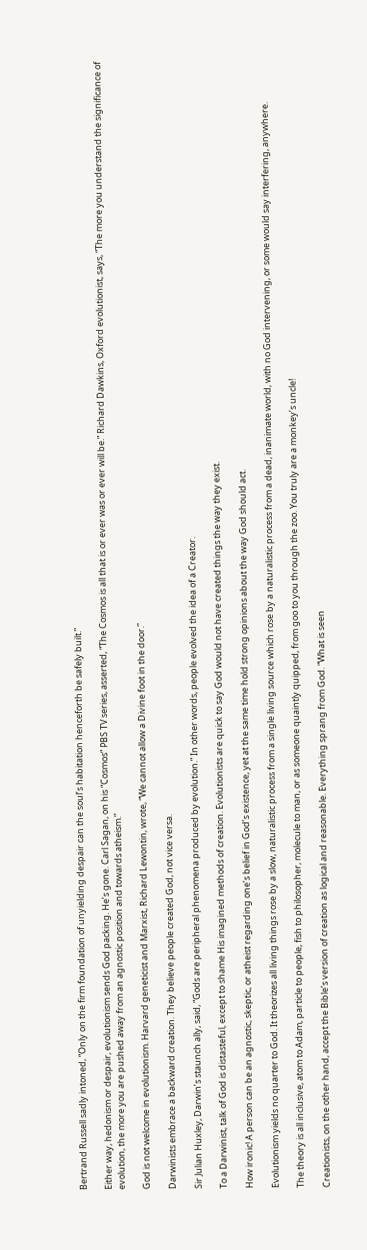Bertrand Russell sadly intoned, “Only on the firm foundation of unyielding despair can the soul’s habitation henceforth be safely built.”

Either way, hedonism or despair, evolutionism sends God packing. He’s gone. Carl Sagan, on his “Cosmos” PBS TV series, asserted, “The Cosmos is all that is or ever was or ever will be.” Richard Dawkins, Oxford evolutionist, says, “The more you understand the significance of evolution, the more you are pushed away from an agnostic position and towards atheism.”

God is not welcome in evolutionism. Harvard geneticist and Marxist, Richard Lewontin, wrote, “We cannot allow a Divine foot in the door.”

Darwinists embrace a backward creation. They believe people created God, not vice versa.

Sir Julian Huxley, Darwin’s staunch ally, said, “Gods are peripheral phenomena produced by evolution.” In other words, people evolved the idea of a Creator.

To a Darwinist, talk of God is distasteful, except to shame His imagined methods of creation. Evolutionists are quick to say God would not have created things the way they exist.

How ironic! A person can be an agnostic, skeptic, or atheist regarding one’s belief in God’s existence, yet at the same time hold strong opinions about the way God should act.

Evolutionism yields no quarter to God. It theorizes all living things rose by a slow, naturalistic process from a single living source which rose by a naturalistic process from a dead, inanimate world, with no God intervening, or some would say interfering, anywhere.

The theory is all inclusive, atom to Adam, particle to people, fish to philosopher, molecule to man, or as someone quaintly quipped, from goo to you through the zoo. You truly are a monkey’s uncle!

Creationists, on the other hand, accept the Bible’s version of creation as logical and reasonable. Everything sprang from God. “What is seen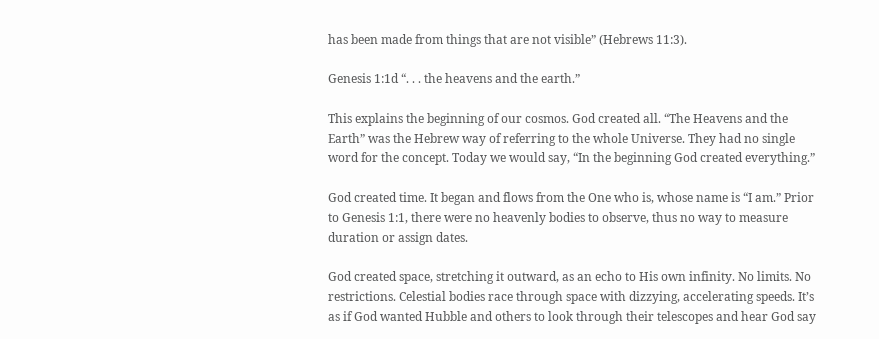has been made from things that are not visible” (Hebrews 11:3).

Genesis 1:1d “. . . the heavens and the earth.”

This explains the beginning of our cosmos. God created all. “The Heavens and the Earth” was the Hebrew way of referring to the whole Universe. They had no single word for the concept. Today we would say, “In the beginning God created everything.”

God created time. It began and flows from the One who is, whose name is “I am.” Prior to Genesis 1:1, there were no heavenly bodies to observe, thus no way to measure duration or assign dates.

God created space, stretching it outward, as an echo to His own infinity. No limits. No restrictions. Celestial bodies race through space with dizzying, accelerating speeds. It’s as if God wanted Hubble and others to look through their telescopes and hear God say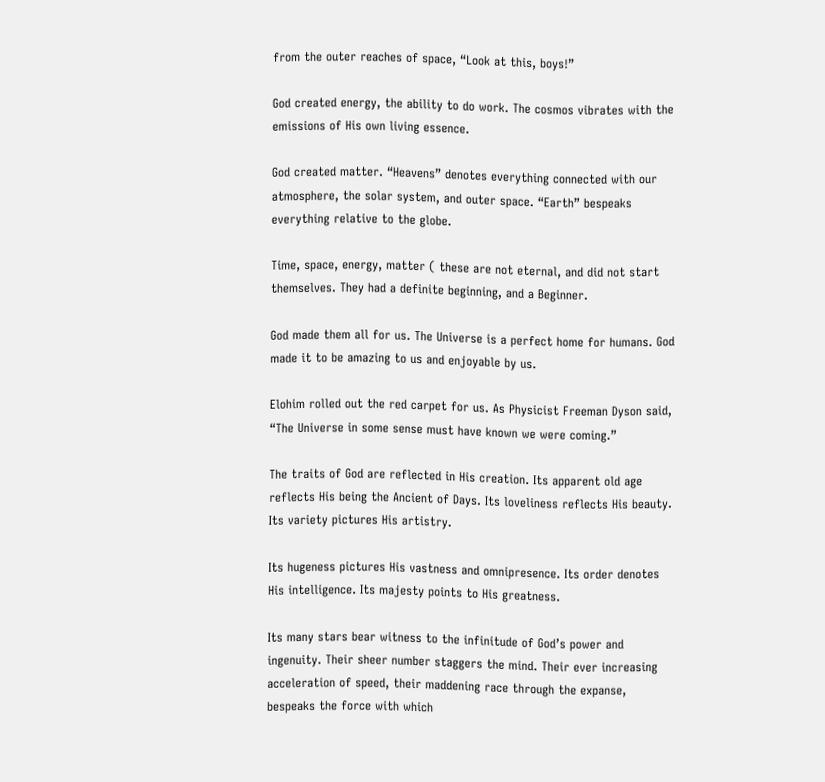from the outer reaches of space, “Look at this, boys!”

God created energy, the ability to do work. The cosmos vibrates with the emissions of His own living essence.

God created matter. “Heavens” denotes everything connected with our atmosphere, the solar system, and outer space. “Earth” bespeaks everything relative to the globe.

Time, space, energy, matter ( these are not eternal, and did not start themselves. They had a definite beginning, and a Beginner.

God made them all for us. The Universe is a perfect home for humans. God made it to be amazing to us and enjoyable by us.

Elohim rolled out the red carpet for us. As Physicist Freeman Dyson said, “The Universe in some sense must have known we were coming.”

The traits of God are reflected in His creation. Its apparent old age reflects His being the Ancient of Days. Its loveliness reflects His beauty. Its variety pictures His artistry.

Its hugeness pictures His vastness and omnipresence. Its order denotes His intelligence. Its majesty points to His greatness.

Its many stars bear witness to the infinitude of God’s power and ingenuity. Their sheer number staggers the mind. Their ever increasing acceleration of speed, their maddening race through the expanse, bespeaks the force with which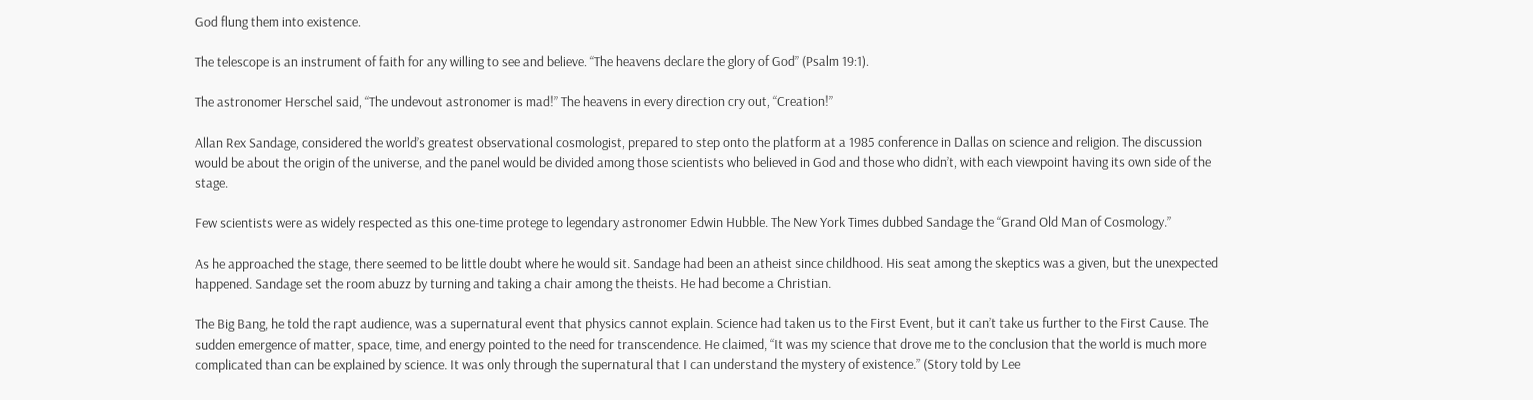God flung them into existence.

The telescope is an instrument of faith for any willing to see and believe. “The heavens declare the glory of God” (Psalm 19:1).

The astronomer Herschel said, “The undevout astronomer is mad!” The heavens in every direction cry out, “Creation!”

Allan Rex Sandage, considered the world’s greatest observational cosmologist, prepared to step onto the platform at a 1985 conference in Dallas on science and religion. The discussion would be about the origin of the universe, and the panel would be divided among those scientists who believed in God and those who didn’t, with each viewpoint having its own side of the stage.

Few scientists were as widely respected as this one-time protege to legendary astronomer Edwin Hubble. The New York Times dubbed Sandage the “Grand Old Man of Cosmology.”

As he approached the stage, there seemed to be little doubt where he would sit. Sandage had been an atheist since childhood. His seat among the skeptics was a given, but the unexpected happened. Sandage set the room abuzz by turning and taking a chair among the theists. He had become a Christian.

The Big Bang, he told the rapt audience, was a supernatural event that physics cannot explain. Science had taken us to the First Event, but it can’t take us further to the First Cause. The sudden emergence of matter, space, time, and energy pointed to the need for transcendence. He claimed, “It was my science that drove me to the conclusion that the world is much more complicated than can be explained by science. It was only through the supernatural that I can understand the mystery of existence.” (Story told by Lee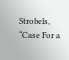Strobels, “Case For a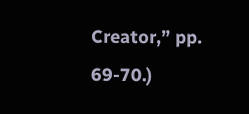Creator,” pp. 69-70.)